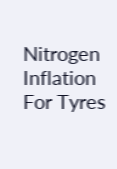Nitrogen Inflation For Tyres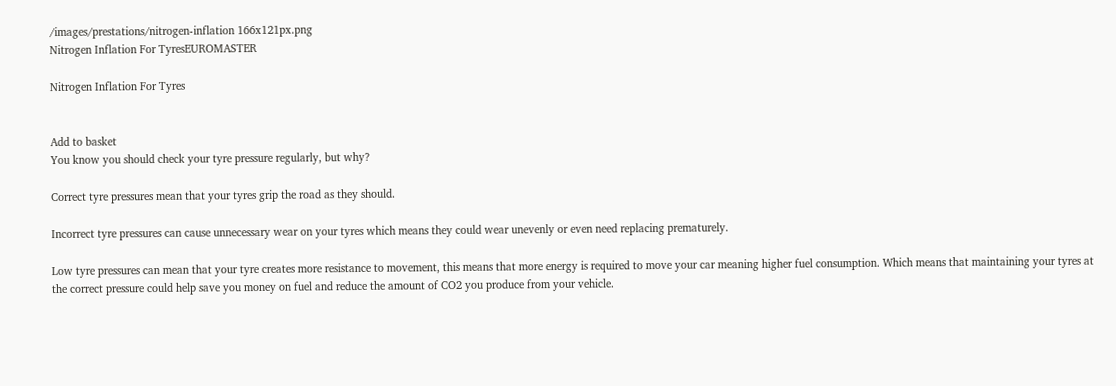/images/prestations/nitrogen-inflation 166x121px.png
Nitrogen Inflation For TyresEUROMASTER

Nitrogen Inflation For Tyres


Add to basket
You know you should check your tyre pressure regularly, but why?

Correct tyre pressures mean that your tyres grip the road as they should.

Incorrect tyre pressures can cause unnecessary wear on your tyres which means they could wear unevenly or even need replacing prematurely.

Low tyre pressures can mean that your tyre creates more resistance to movement, this means that more energy is required to move your car meaning higher fuel consumption. Which means that maintaining your tyres at the correct pressure could help save you money on fuel and reduce the amount of CO2 you produce from your vehicle.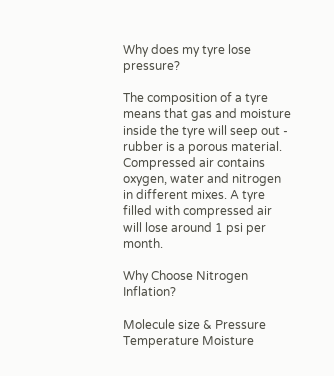Why does my tyre lose pressure?

The composition of a tyre means that gas and moisture inside the tyre will seep out - rubber is a porous material. Compressed air contains oxygen, water and nitrogen in different mixes. A tyre filled with compressed air will lose around 1 psi per month.

Why Choose Nitrogen Inflation?

Molecule size & Pressure Temperature Moisture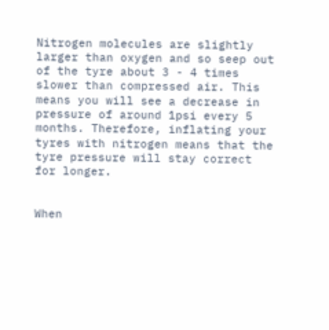Nitrogen molecules are slightly larger than oxygen and so seep out of the tyre about 3 - 4 times slower than compressed air. This means you will see a decrease in pressure of around 1psi every 5 months. Therefore, inflating your tyres with nitrogen means that the tyre pressure will stay correct for longer.


When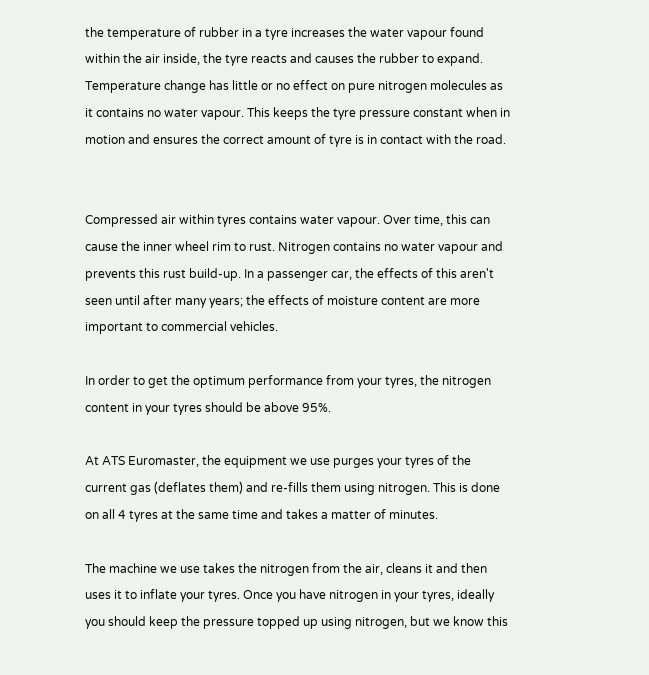the temperature of rubber in a tyre increases the water vapour found within the air inside, the tyre reacts and causes the rubber to expand. Temperature change has little or no effect on pure nitrogen molecules as it contains no water vapour. This keeps the tyre pressure constant when in motion and ensures the correct amount of tyre is in contact with the road.


Compressed air within tyres contains water vapour. Over time, this can cause the inner wheel rim to rust. Nitrogen contains no water vapour and prevents this rust build-up. In a passenger car, the effects of this aren't seen until after many years; the effects of moisture content are more important to commercial vehicles.

In order to get the optimum performance from your tyres, the nitrogen content in your tyres should be above 95%.

At ATS Euromaster, the equipment we use purges your tyres of the current gas (deflates them) and re-fills them using nitrogen. This is done on all 4 tyres at the same time and takes a matter of minutes.

The machine we use takes the nitrogen from the air, cleans it and then uses it to inflate your tyres. Once you have nitrogen in your tyres, ideally you should keep the pressure topped up using nitrogen, but we know this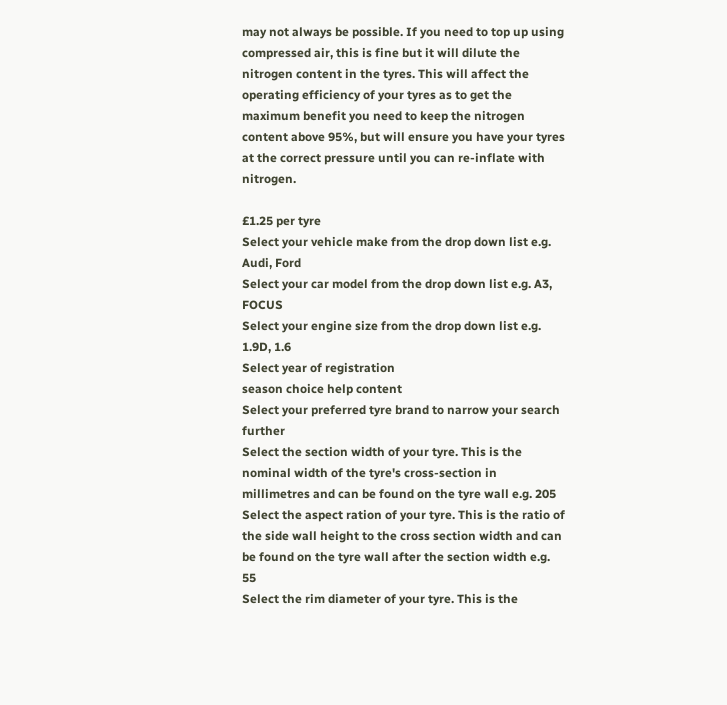may not always be possible. If you need to top up using compressed air, this is fine but it will dilute the nitrogen content in the tyres. This will affect the operating efficiency of your tyres as to get the maximum benefit you need to keep the nitrogen content above 95%, but will ensure you have your tyres at the correct pressure until you can re-inflate with nitrogen.

£1.25 per tyre
Select your vehicle make from the drop down list e.g. Audi, Ford
Select your car model from the drop down list e.g. A3, FOCUS
Select your engine size from the drop down list e.g. 1.9D, 1.6
Select year of registration
season choice help content
Select your preferred tyre brand to narrow your search further
Select the section width of your tyre. This is the nominal width of the tyre's cross-section in millimetres and can be found on the tyre wall e.g. 205
Select the aspect ration of your tyre. This is the ratio of the side wall height to the cross section width and can be found on the tyre wall after the section width e.g. 55
Select the rim diameter of your tyre. This is the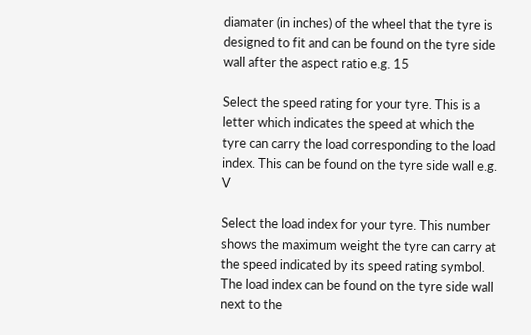diamater (in inches) of the wheel that the tyre is designed to fit and can be found on the tyre side wall after the aspect ratio e.g. 15

Select the speed rating for your tyre. This is a letter which indicates the speed at which the tyre can carry the load corresponding to the load index. This can be found on the tyre side wall e.g. V

Select the load index for your tyre. This number shows the maximum weight the tyre can carry at the speed indicated by its speed rating symbol. The load index can be found on the tyre side wall next to the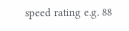speed rating e.g. 88